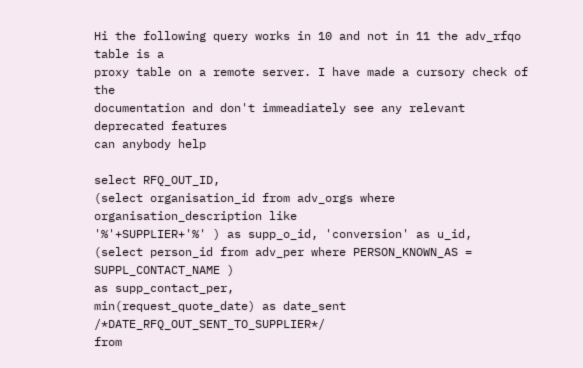Hi the following query works in 10 and not in 11 the adv_rfqo table is a
proxy table on a remote server. I have made a cursory check of the
documentation and don't immeadiately see any relevant deprecated features
can anybody help

select RFQ_OUT_ID,
(select organisation_id from adv_orgs where organisation_description like
'%'+SUPPLIER+'%' ) as supp_o_id, 'conversion' as u_id,
(select person_id from adv_per where PERSON_KNOWN_AS = SUPPL_CONTACT_NAME )
as supp_contact_per,
min(request_quote_date) as date_sent /*DATE_RFQ_OUT_SENT_TO_SUPPLIER*/
from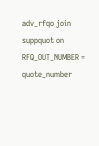adv_rfqo join suppquot on RFQ_OUT_NUMBER = quote_number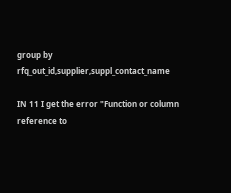group by rfq_out_id,supplier,suppl_contact_name

IN 11 I get the error "Function or column reference to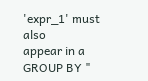'expr_1' must also
appear in a GROUP BY "